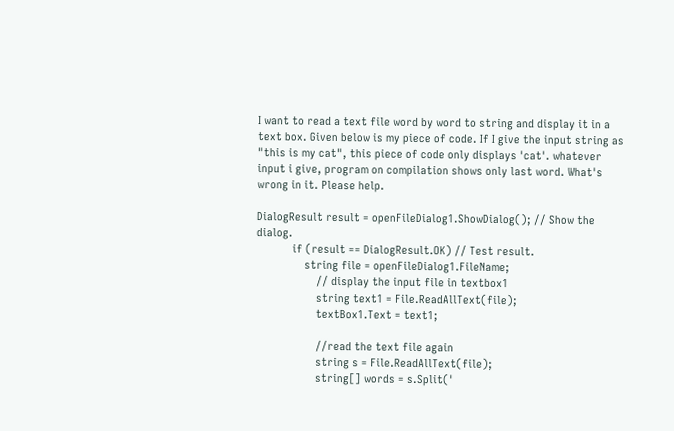I want to read a text file word by word to string and display it in a text box. Given below is my piece of code. If I give the input string as "this is my cat", this piece of code only displays 'cat'. whatever input i give, program on compilation shows only last word. What's wrong in it. Please help.

DialogResult result = openFileDialog1.ShowDialog(); // Show the dialog.
            if (result == DialogResult.OK) // Test result.
                string file = openFileDialog1.FileName;
                    // display the input file in textbox1
                    string text1 = File.ReadAllText(file);
                    textBox1.Text = text1;

                    //read the text file again
                    string s = File.ReadAllText(file);
                    string[] words = s.Split('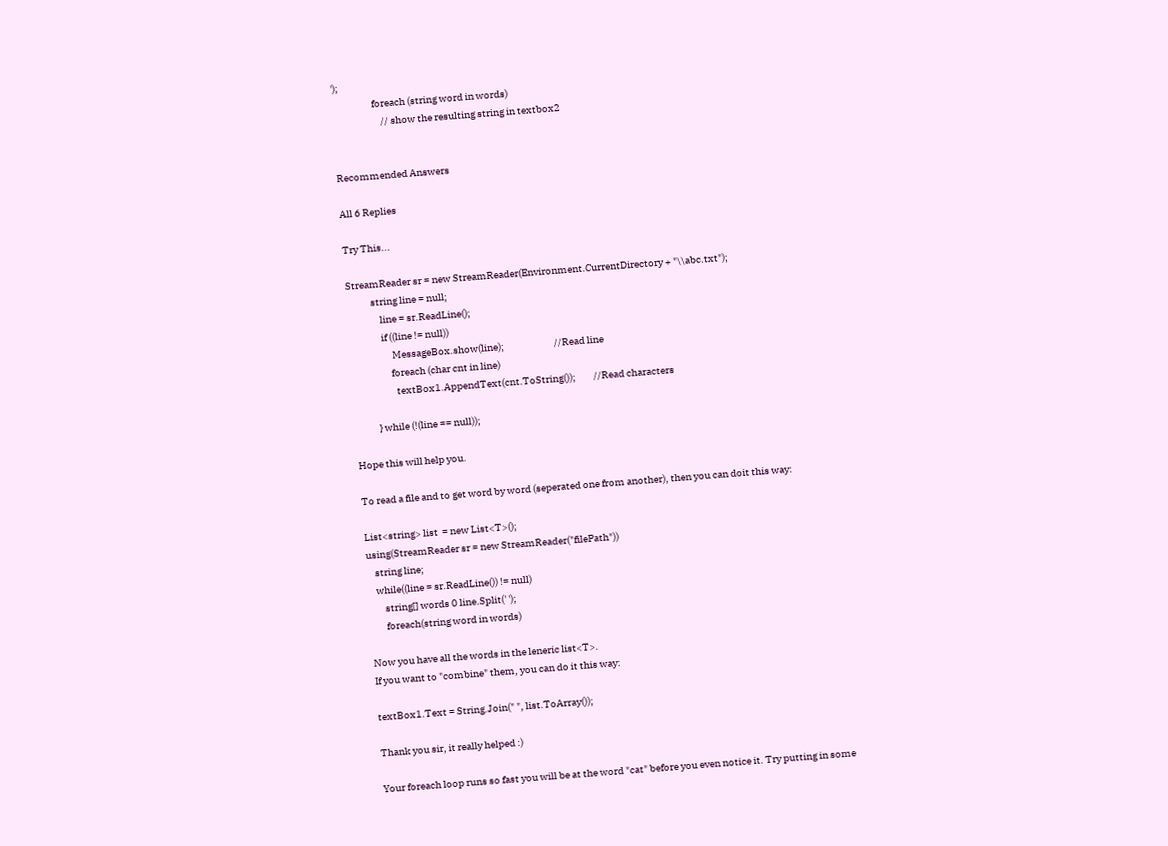');
                    foreach (string word in words)
                        // show the resulting string in textbox2


Recommended Answers

All 6 Replies

Try This...

StreamReader sr = new StreamReader(Environment.CurrentDirectory + "\\abc.txt");
            string line = null;
                line = sr.ReadLine();
                if ((line != null))
                     MessageBox.show(line);                         //Read line
                    foreach (char cnt in line)
                      textBox1.AppendText(cnt.ToString());         //Read characters

            } while (!(line == null));

Hope this will help you.

To read a file and to get word by word (seperated one from another), then you can doit this way:

List<string> list  = new List<T>();
using(StreamReader sr = new StreamReader("filePath"))
    string line;
    while((line = sr.ReadLine()) != null)
        string[] words 0 line.Split(' ');
        foreach(string word in words)

Now you have all the words in the leneric list<T>.
If you want to "combine" them, you can do it this way:

textBox1.Text = String.Join(" ", list.ToArray());

Thank you sir, it really helped :)

Your foreach loop runs so fast you will be at the word "cat" before you even notice it. Try putting in some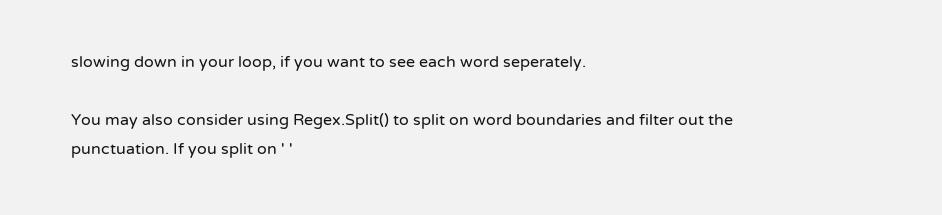slowing down in your loop, if you want to see each word seperately.

You may also consider using Regex.Split() to split on word boundaries and filter out the punctuation. If you split on ' '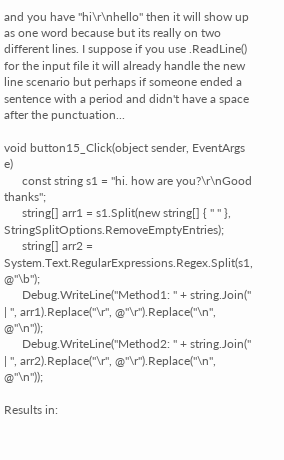and you have "hi\r\nhello" then it will show up as one word because but its really on two different lines. I suppose if you use .ReadLine() for the input file it will already handle the new line scenario but perhaps if someone ended a sentence with a period and didn't have a space after the punctuation...

void button15_Click(object sender, EventArgs e)
      const string s1 = "hi. how are you?\r\nGood thanks";
      string[] arr1 = s1.Split(new string[] { " " }, StringSplitOptions.RemoveEmptyEntries);
      string[] arr2 = System.Text.RegularExpressions.Regex.Split(s1, @"\b");
      Debug.WriteLine("Method1: " + string.Join(" | ", arr1).Replace("\r", @"\r").Replace("\n", @"\n"));
      Debug.WriteLine("Method2: " + string.Join(" | ", arr2).Replace("\r", @"\r").Replace("\n", @"\n"));

Results in: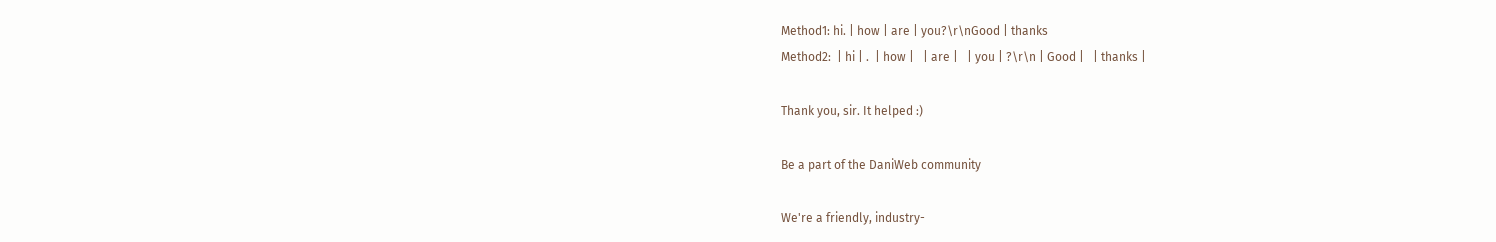Method1: hi. | how | are | you?\r\nGood | thanks
Method2:  | hi | .  | how |   | are |   | you | ?\r\n | Good |   | thanks |

Thank you, sir. It helped :)

Be a part of the DaniWeb community

We're a friendly, industry-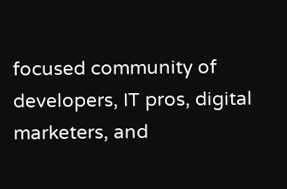focused community of developers, IT pros, digital marketers, and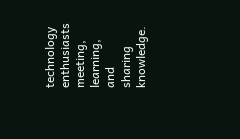technology enthusiasts meeting, learning, and sharing knowledge.